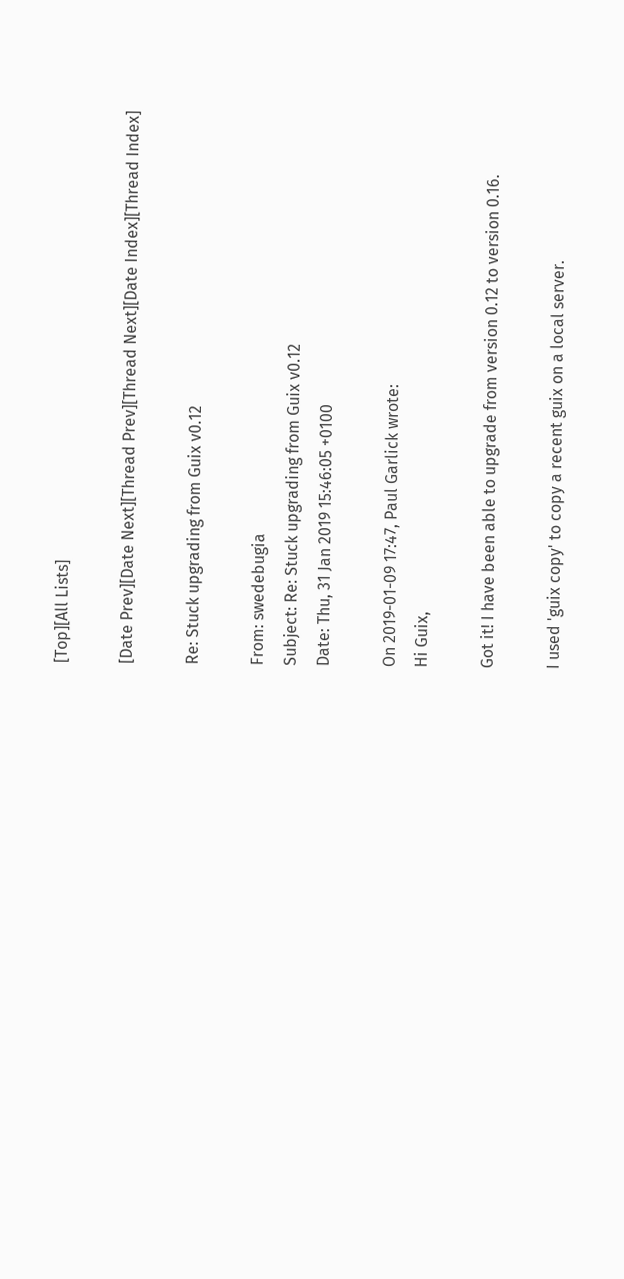[Top][All Lists]

[Date Prev][Date Next][Thread Prev][Thread Next][Date Index][Thread Index]

Re: Stuck upgrading from Guix v0.12

From: swedebugia
Subject: Re: Stuck upgrading from Guix v0.12
Date: Thu, 31 Jan 2019 15:46:05 +0100

On 2019-01-09 17:47, Paul Garlick wrote:
Hi Guix,

Got it! I have been able to upgrade from version 0.12 to version 0.16.

I used 'guix copy' to copy a recent guix on a local server.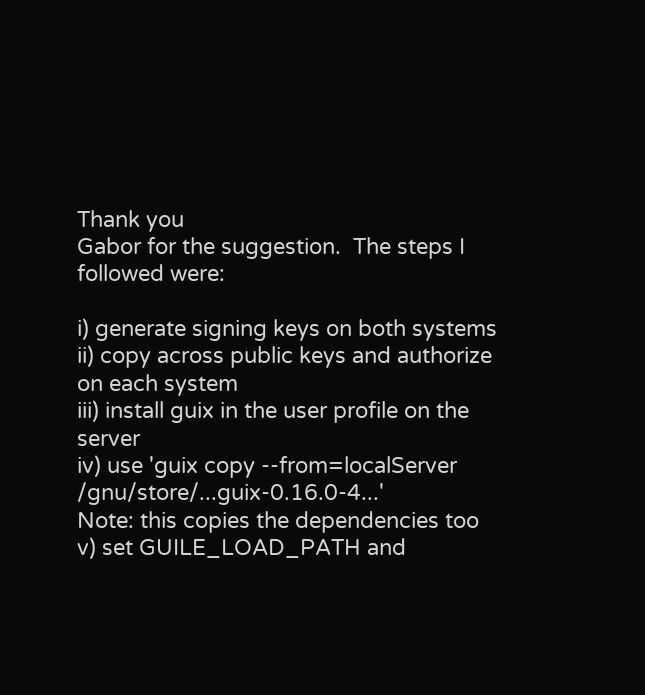Thank you
Gabor for the suggestion.  The steps I followed were:

i) generate signing keys on both systems
ii) copy across public keys and authorize on each system
iii) install guix in the user profile on the server
iv) use 'guix copy --from=localServer /gnu/store/...guix-0.16.0-4...'
Note: this copies the dependencies too
v) set GUILE_LOAD_PATH and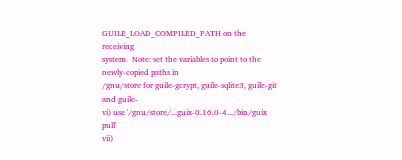GUILE_LOAD_COMPILED_PATH on the receiving
system.  Note: set the variables to point to the newly-copied paths in
/gnu/store for guile-gcrypt, guile-sqlite3, guile-git and guile-
vi) use '/gnu/store/...guix-0.16.0-4.../bin/guix pull'
vii)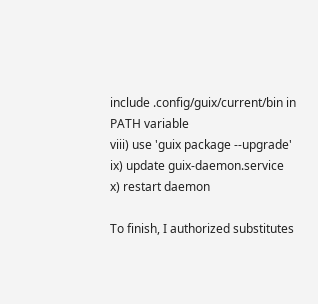include .config/guix/current/bin in PATH variable
viii) use 'guix package --upgrade'
ix) update guix-daemon.service
x) restart daemon

To finish, I authorized substitutes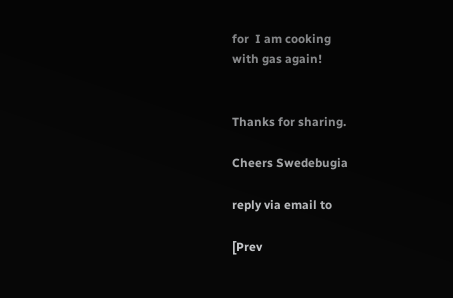for  I am cooking
with gas again!


Thanks for sharing.

Cheers Swedebugia

reply via email to

[Prev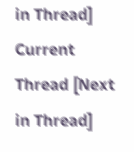in Thread] Current Thread [Next in Thread]